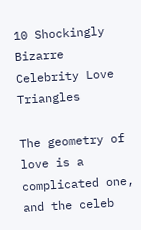10 Shockingly Bizarre Celebrity Love Triangles

The geometry of love is a complicated one, and the celeb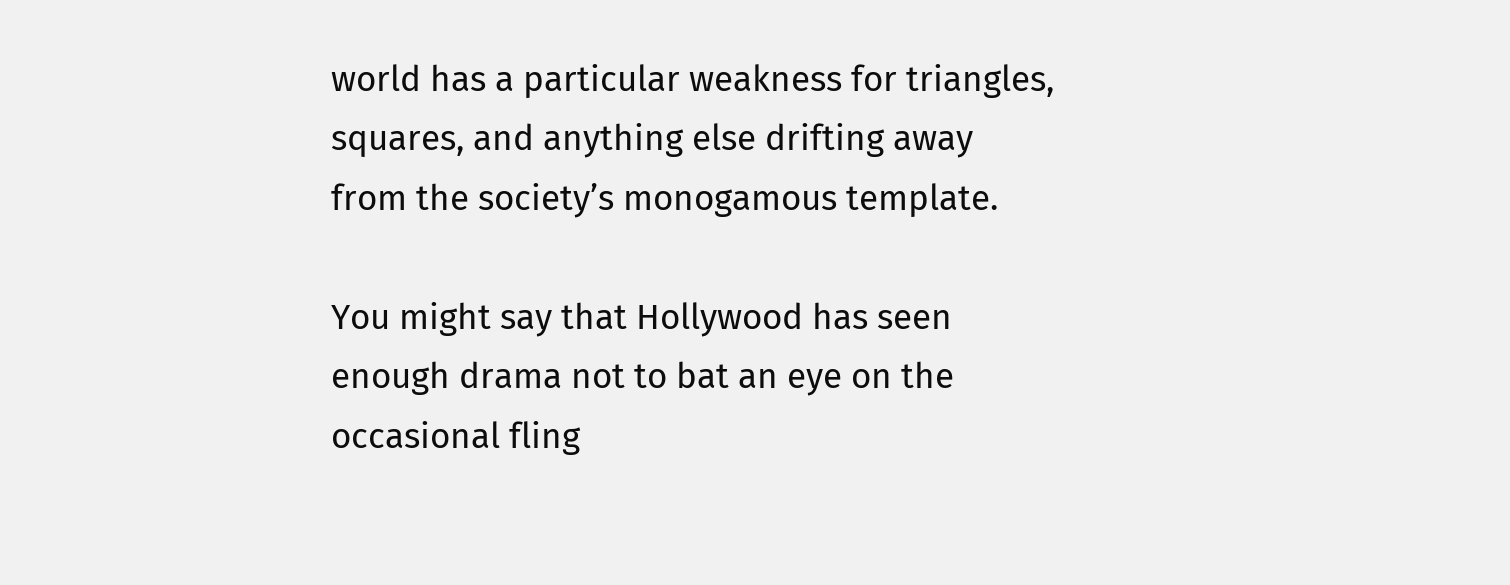world has a particular weakness for triangles, squares, and anything else drifting away from the society’s monogamous template.

You might say that Hollywood has seen enough drama not to bat an eye on the occasional fling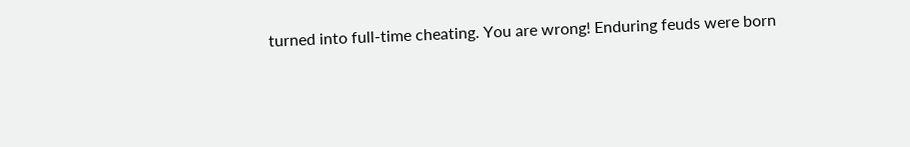turned into full-time cheating. You are wrong! Enduring feuds were born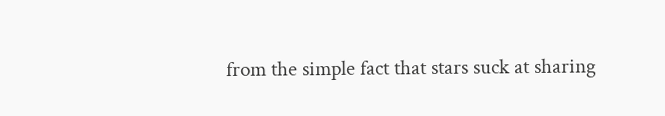from the simple fact that stars suck at sharing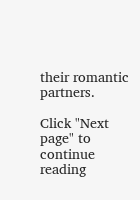their romantic partners.

Click "Next page" to continue reading